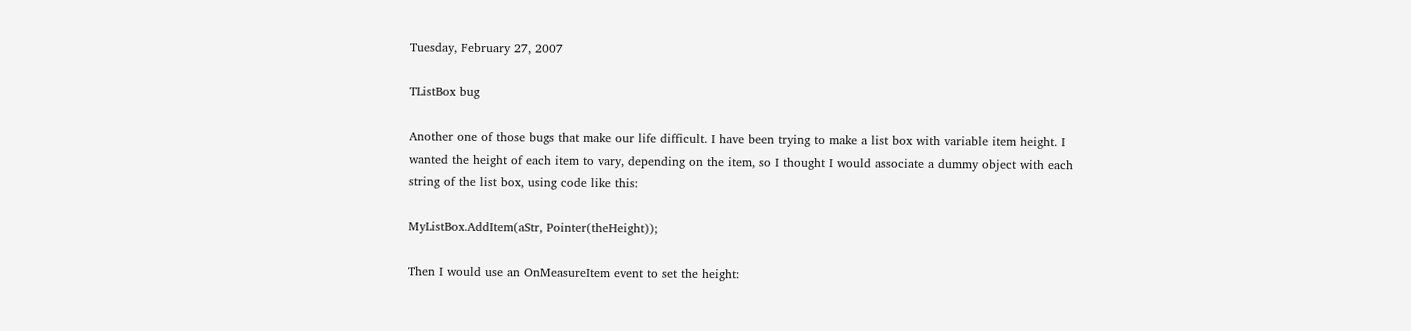Tuesday, February 27, 2007

TListBox bug

Another one of those bugs that make our life difficult. I have been trying to make a list box with variable item height. I wanted the height of each item to vary, depending on the item, so I thought I would associate a dummy object with each string of the list box, using code like this:

MyListBox.AddItem(aStr, Pointer(theHeight));

Then I would use an OnMeasureItem event to set the height: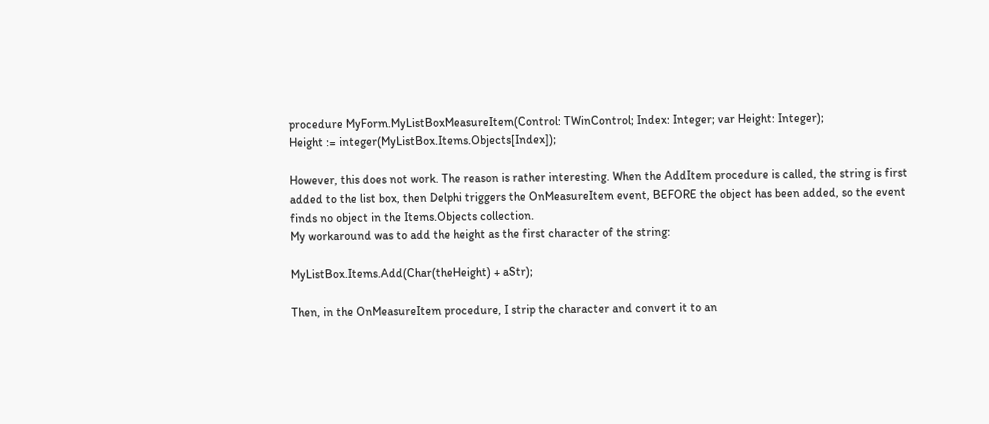procedure MyForm.MyListBoxMeasureItem(Control: TWinControl; Index: Integer; var Height: Integer);
Height := integer(MyListBox.Items.Objects[Index]);

However, this does not work. The reason is rather interesting. When the AddItem procedure is called, the string is first added to the list box, then Delphi triggers the OnMeasureItem event, BEFORE the object has been added, so the event finds no object in the Items.Objects collection.
My workaround was to add the height as the first character of the string:

MyListBox.Items.Add(Char(theHeight) + aStr);

Then, in the OnMeasureItem procedure, I strip the character and convert it to an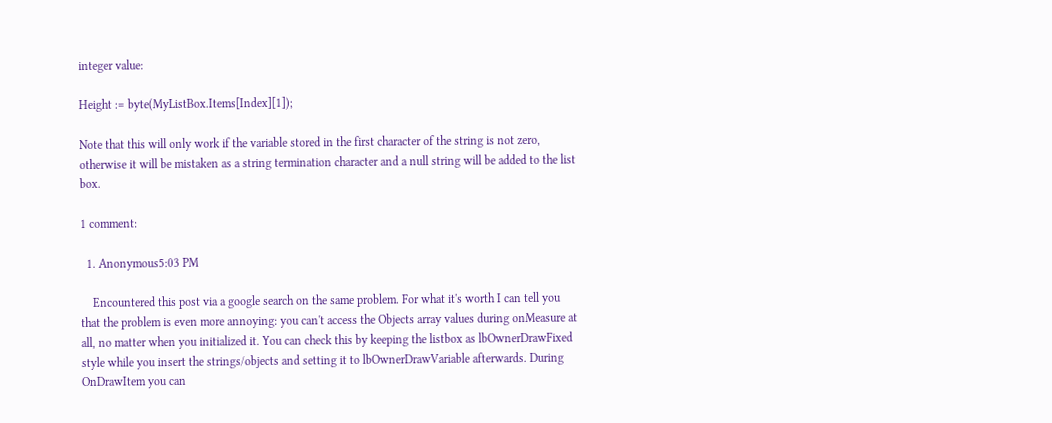integer value:

Height := byte(MyListBox.Items[Index][1]);

Note that this will only work if the variable stored in the first character of the string is not zero, otherwise it will be mistaken as a string termination character and a null string will be added to the list box.

1 comment:

  1. Anonymous5:03 PM

    Encountered this post via a google search on the same problem. For what it's worth I can tell you that the problem is even more annoying: you can't access the Objects array values during onMeasure at all, no matter when you initialized it. You can check this by keeping the listbox as lbOwnerDrawFixed style while you insert the strings/objects and setting it to lbOwnerDrawVariable afterwards. During OnDrawItem you can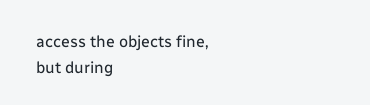access the objects fine, but during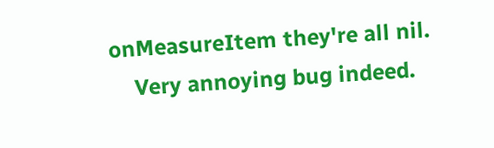onMeasureItem they're all nil.
    Very annoying bug indeed.